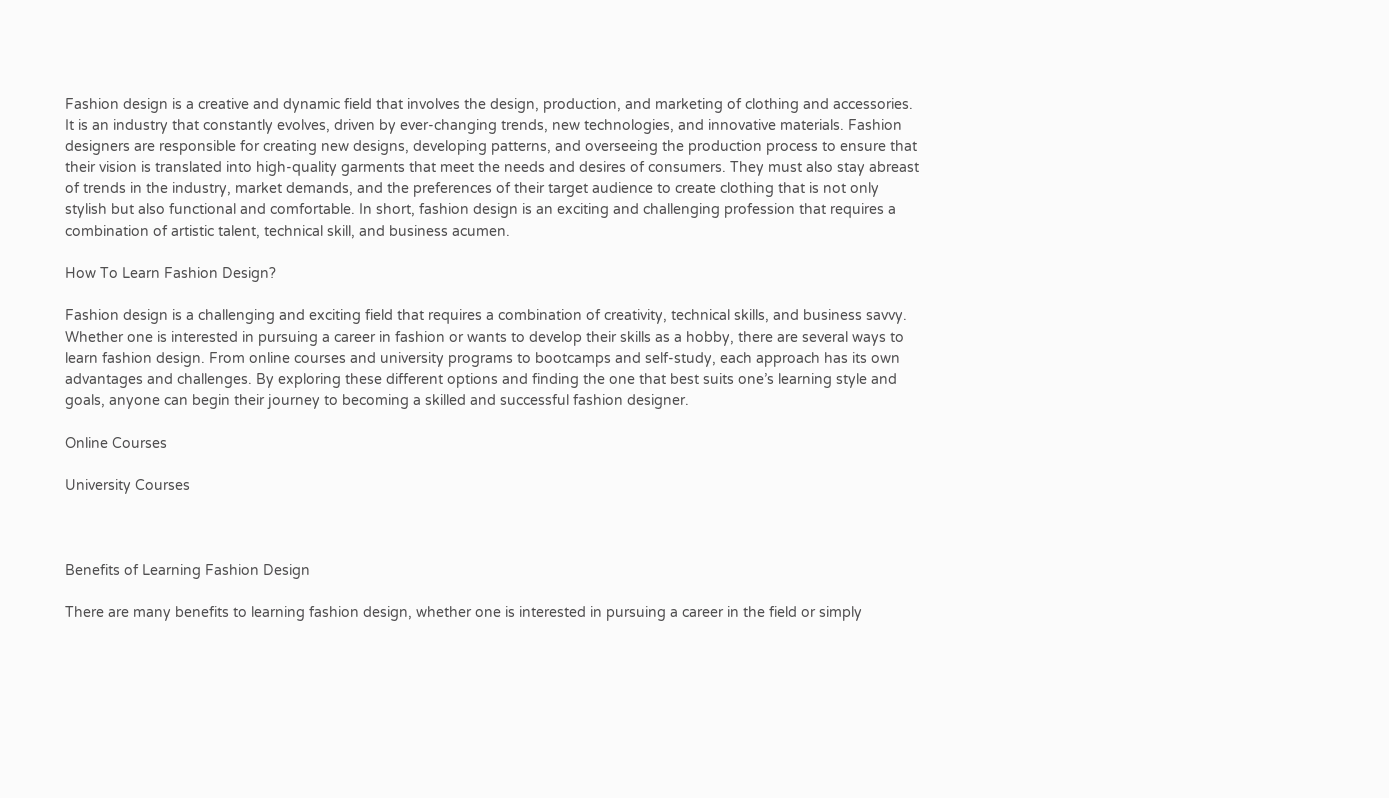Fashion design is a creative and dynamic field that involves the design, production, and marketing of clothing and accessories. It is an industry that constantly evolves, driven by ever-changing trends, new technologies, and innovative materials. Fashion designers are responsible for creating new designs, developing patterns, and overseeing the production process to ensure that their vision is translated into high-quality garments that meet the needs and desires of consumers. They must also stay abreast of trends in the industry, market demands, and the preferences of their target audience to create clothing that is not only stylish but also functional and comfortable. In short, fashion design is an exciting and challenging profession that requires a combination of artistic talent, technical skill, and business acumen.

How To Learn Fashion Design?

Fashion design is a challenging and exciting field that requires a combination of creativity, technical skills, and business savvy. Whether one is interested in pursuing a career in fashion or wants to develop their skills as a hobby, there are several ways to learn fashion design. From online courses and university programs to bootcamps and self-study, each approach has its own advantages and challenges. By exploring these different options and finding the one that best suits one’s learning style and goals, anyone can begin their journey to becoming a skilled and successful fashion designer.

Online Courses

University Courses



Benefits of Learning Fashion Design

There are many benefits to learning fashion design, whether one is interested in pursuing a career in the field or simply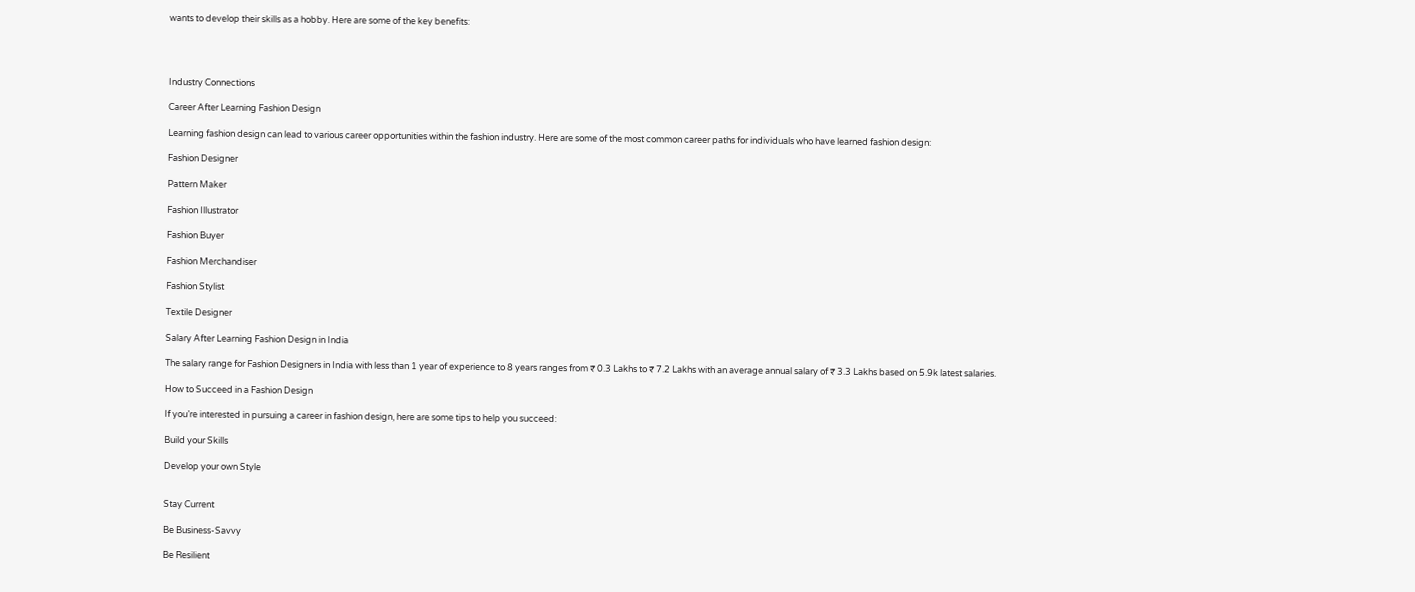wants to develop their skills as a hobby. Here are some of the key benefits:




Industry Connections

Career After Learning Fashion Design

Learning fashion design can lead to various career opportunities within the fashion industry. Here are some of the most common career paths for individuals who have learned fashion design:

Fashion Designer

Pattern Maker

Fashion Illustrator

Fashion Buyer

Fashion Merchandiser

Fashion Stylist

Textile Designer

Salary After Learning Fashion Design in India

The salary range for Fashion Designers in India with less than 1 year of experience to 8 years ranges from ₹ 0.3 Lakhs to ₹ 7.2 Lakhs with an average annual salary of ₹ 3.3 Lakhs based on 5.9k latest salaries.

How to Succeed in a Fashion Design

If you’re interested in pursuing a career in fashion design, here are some tips to help you succeed:

Build your Skills

Develop your own Style


Stay Current

Be Business-Savvy

Be Resilient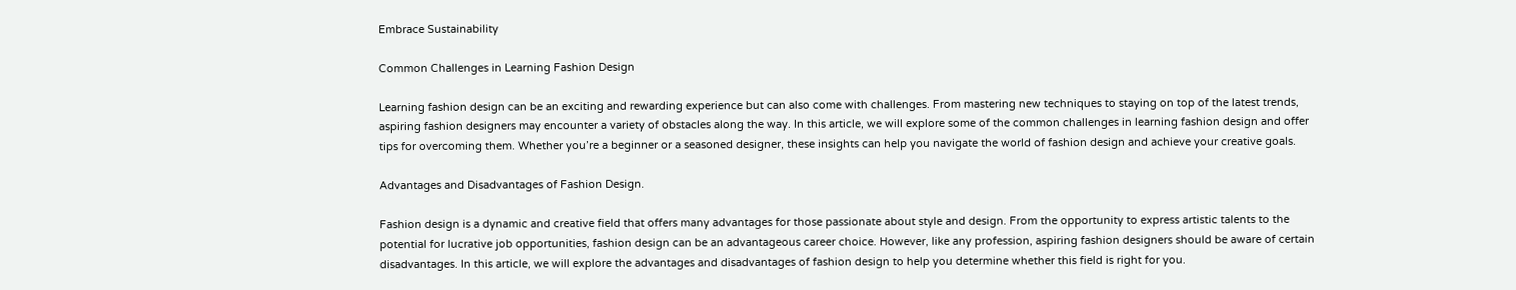Embrace Sustainability

Common Challenges in Learning Fashion Design

Learning fashion design can be an exciting and rewarding experience but can also come with challenges. From mastering new techniques to staying on top of the latest trends, aspiring fashion designers may encounter a variety of obstacles along the way. In this article, we will explore some of the common challenges in learning fashion design and offer tips for overcoming them. Whether you’re a beginner or a seasoned designer, these insights can help you navigate the world of fashion design and achieve your creative goals.

Advantages and Disadvantages of Fashion Design.

Fashion design is a dynamic and creative field that offers many advantages for those passionate about style and design. From the opportunity to express artistic talents to the potential for lucrative job opportunities, fashion design can be an advantageous career choice. However, like any profession, aspiring fashion designers should be aware of certain disadvantages. In this article, we will explore the advantages and disadvantages of fashion design to help you determine whether this field is right for you.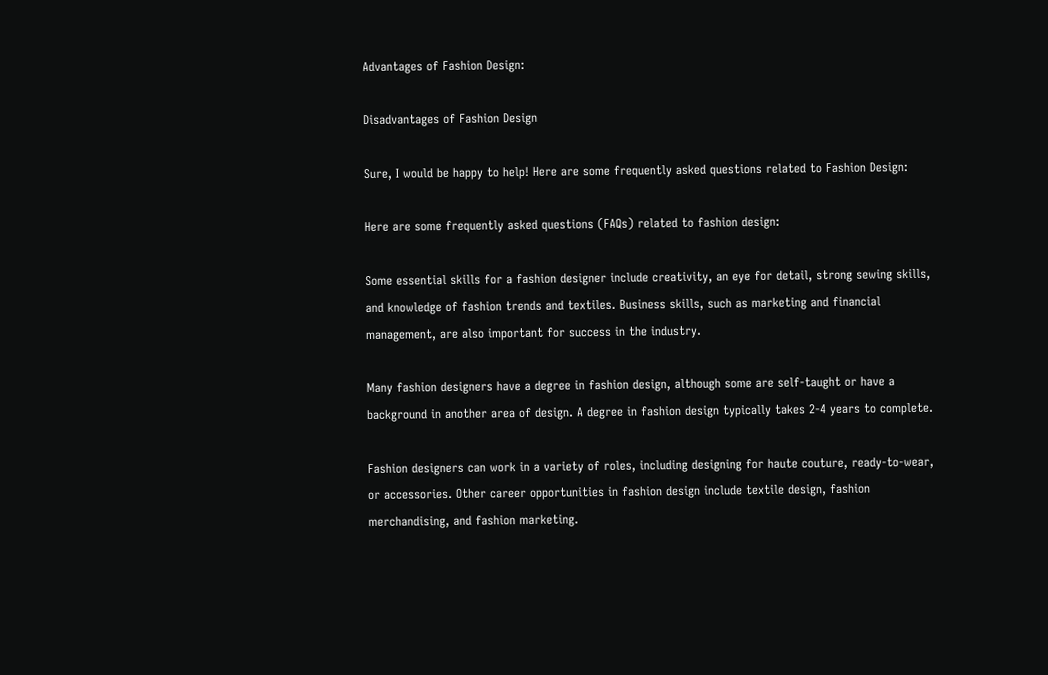Advantages of Fashion Design:

Disadvantages of Fashion Design

Sure, I would be happy to help! Here are some frequently asked questions related to Fashion Design:

Here are some frequently asked questions (FAQs) related to fashion design:

Some essential skills for a fashion designer include creativity, an eye for detail, strong sewing skills, and knowledge of fashion trends and textiles. Business skills, such as marketing and financial management, are also important for success in the industry.

Many fashion designers have a degree in fashion design, although some are self-taught or have a background in another area of design. A degree in fashion design typically takes 2-4 years to complete.

Fashion designers can work in a variety of roles, including designing for haute couture, ready-to-wear, or accessories. Other career opportunities in fashion design include textile design, fashion merchandising, and fashion marketing.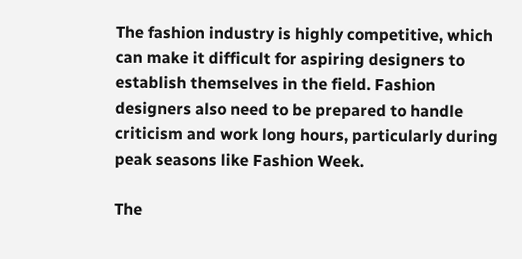The fashion industry is highly competitive, which can make it difficult for aspiring designers to establish themselves in the field. Fashion designers also need to be prepared to handle criticism and work long hours, particularly during peak seasons like Fashion Week.

The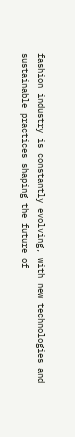fashion industry is constantly evolving, with new technologies and sustainable practices shaping the future of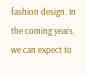fashion design. In the coming years, we can expect to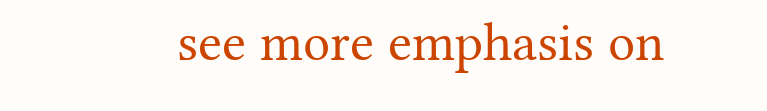see more emphasis on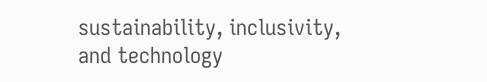sustainability, inclusivity, and technology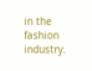in the fashion industry.